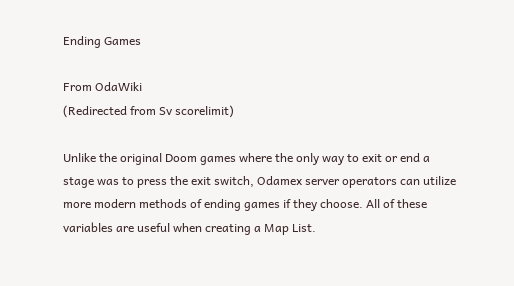Ending Games

From OdaWiki
(Redirected from Sv scorelimit)

Unlike the original Doom games where the only way to exit or end a stage was to press the exit switch, Odamex server operators can utilize more modern methods of ending games if they choose. All of these variables are useful when creating a Map List.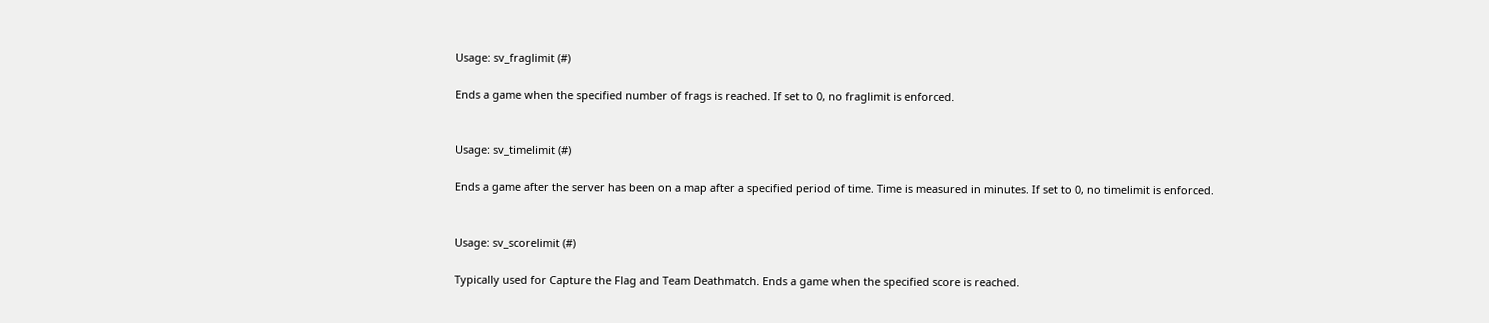Usage: sv_fraglimit (#)

Ends a game when the specified number of frags is reached. If set to 0, no fraglimit is enforced.


Usage: sv_timelimit (#)

Ends a game after the server has been on a map after a specified period of time. Time is measured in minutes. If set to 0, no timelimit is enforced.


Usage: sv_scorelimit (#)

Typically used for Capture the Flag and Team Deathmatch. Ends a game when the specified score is reached.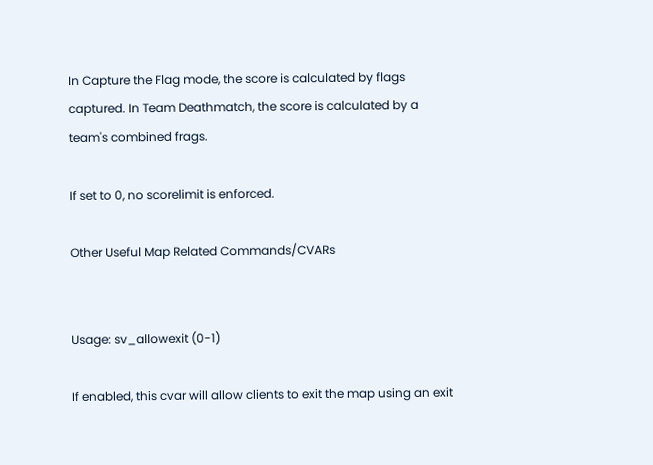In Capture the Flag mode, the score is calculated by flags captured. In Team Deathmatch, the score is calculated by a team's combined frags.

If set to 0, no scorelimit is enforced.

Other Useful Map Related Commands/CVARs


Usage: sv_allowexit (0-1)

If enabled, this cvar will allow clients to exit the map using an exit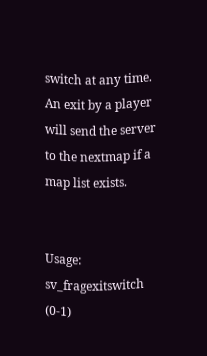switch at any time. An exit by a player will send the server to the nextmap if a map list exists.


Usage: sv_fragexitswitch (0-1)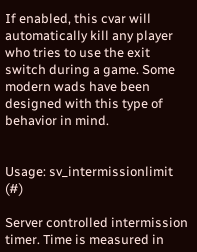If enabled, this cvar will automatically kill any player who tries to use the exit switch during a game. Some modern wads have been designed with this type of behavior in mind.


Usage: sv_intermissionlimit (#)

Server controlled intermission timer. Time is measured in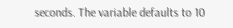seconds. The variable defaults to 10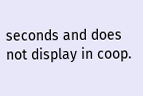seconds and does not display in coop.